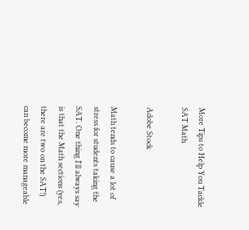More Tips to Help You Tackle SAT Math

Adobe Stock

Math tends to cause a lot of stress for students taking the SAT. One thing I'll always say is that the Math sections (yes, there are two on the SAT!) can become more manageable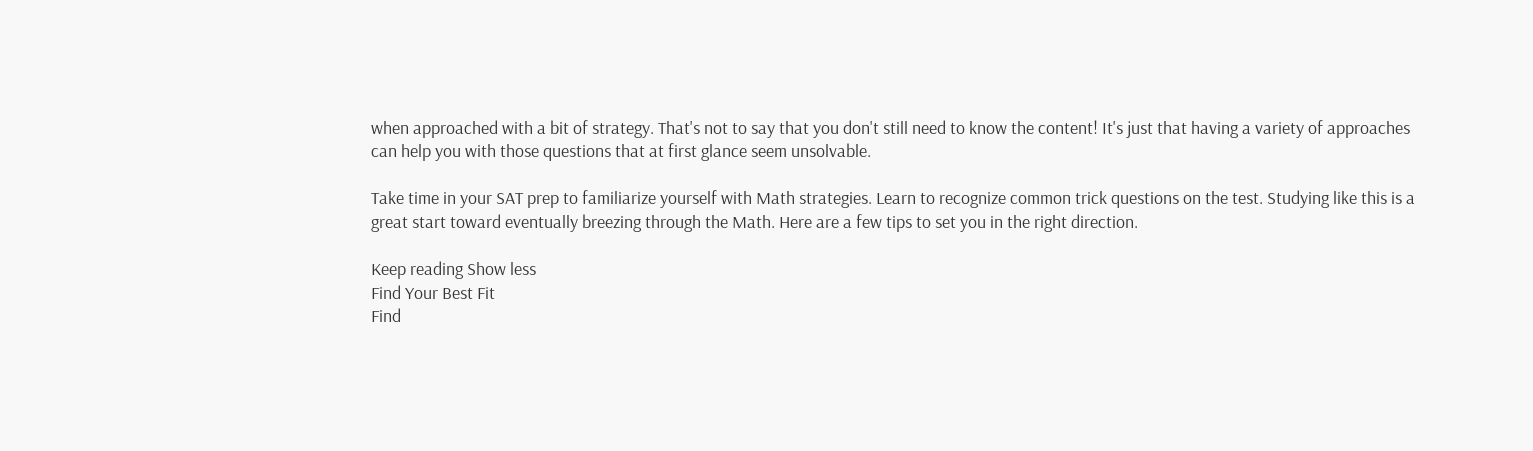when approached with a bit of strategy. That's not to say that you don't still need to know the content! It's just that having a variety of approaches can help you with those questions that at first glance seem unsolvable.

Take time in your SAT prep to familiarize yourself with Math strategies. Learn to recognize common trick questions on the test. Studying like this is a great start toward eventually breezing through the Math. Here are a few tips to set you in the right direction.

Keep reading Show less
Find Your Best Fit
Find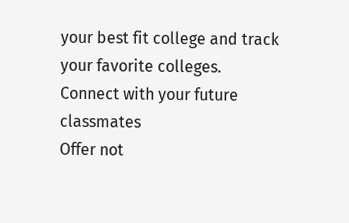your best fit college and track your favorite colleges.
Connect with your future classmates
Offer not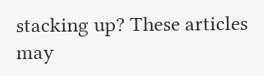stacking up? These articles may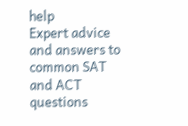help
Expert advice and answers to common SAT and ACT questions